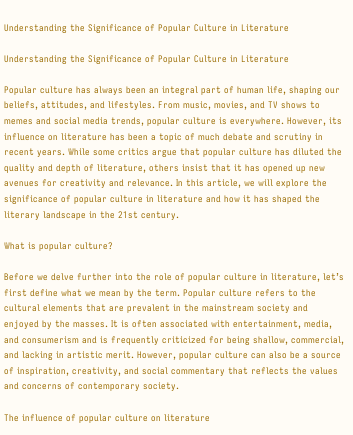Understanding the Significance of Popular Culture in Literature

Understanding the Significance of Popular Culture in Literature

Popular culture has always been an integral part of human life, shaping our beliefs, attitudes, and lifestyles. From music, movies, and TV shows to memes and social media trends, popular culture is everywhere. However, its influence on literature has been a topic of much debate and scrutiny in recent years. While some critics argue that popular culture has diluted the quality and depth of literature, others insist that it has opened up new avenues for creativity and relevance. In this article, we will explore the significance of popular culture in literature and how it has shaped the literary landscape in the 21st century.

What is popular culture?

Before we delve further into the role of popular culture in literature, let’s first define what we mean by the term. Popular culture refers to the cultural elements that are prevalent in the mainstream society and enjoyed by the masses. It is often associated with entertainment, media, and consumerism and is frequently criticized for being shallow, commercial, and lacking in artistic merit. However, popular culture can also be a source of inspiration, creativity, and social commentary that reflects the values and concerns of contemporary society.

The influence of popular culture on literature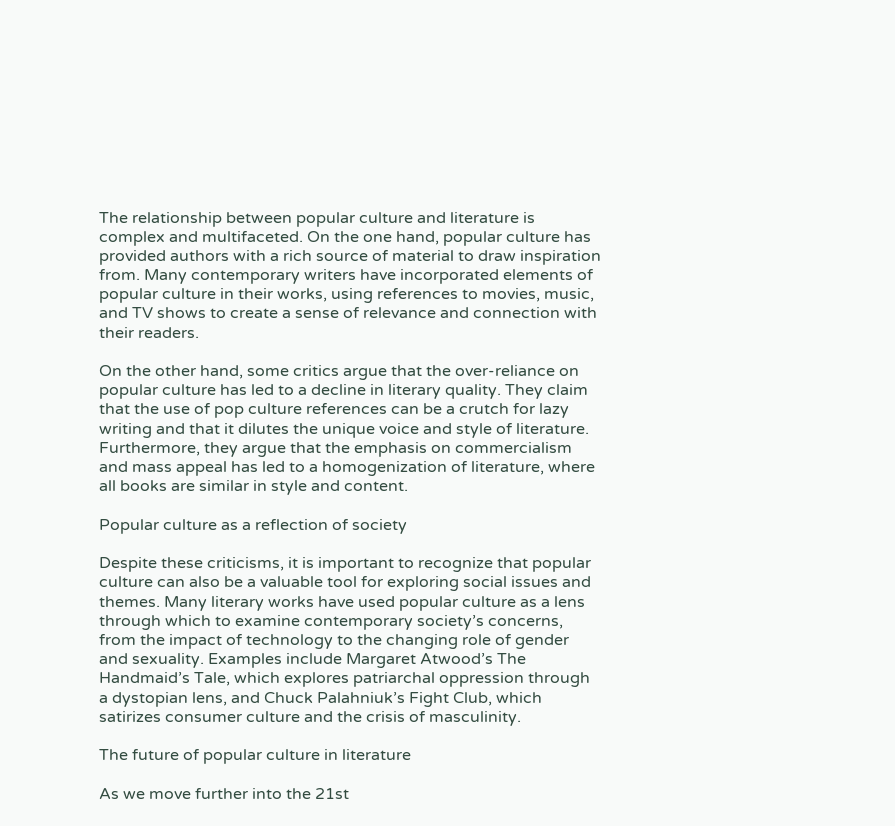The relationship between popular culture and literature is complex and multifaceted. On the one hand, popular culture has provided authors with a rich source of material to draw inspiration from. Many contemporary writers have incorporated elements of popular culture in their works, using references to movies, music, and TV shows to create a sense of relevance and connection with their readers.

On the other hand, some critics argue that the over-reliance on popular culture has led to a decline in literary quality. They claim that the use of pop culture references can be a crutch for lazy writing and that it dilutes the unique voice and style of literature. Furthermore, they argue that the emphasis on commercialism and mass appeal has led to a homogenization of literature, where all books are similar in style and content.

Popular culture as a reflection of society

Despite these criticisms, it is important to recognize that popular culture can also be a valuable tool for exploring social issues and themes. Many literary works have used popular culture as a lens through which to examine contemporary society’s concerns, from the impact of technology to the changing role of gender and sexuality. Examples include Margaret Atwood’s The Handmaid’s Tale, which explores patriarchal oppression through a dystopian lens, and Chuck Palahniuk’s Fight Club, which satirizes consumer culture and the crisis of masculinity.

The future of popular culture in literature

As we move further into the 21st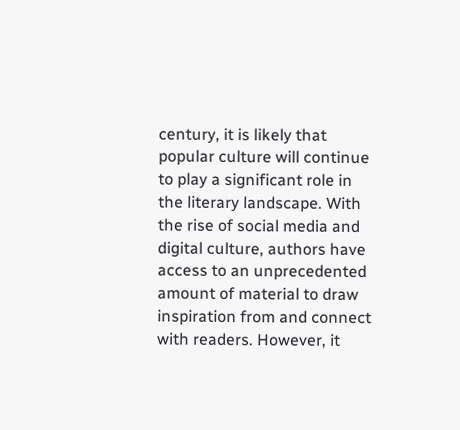century, it is likely that popular culture will continue to play a significant role in the literary landscape. With the rise of social media and digital culture, authors have access to an unprecedented amount of material to draw inspiration from and connect with readers. However, it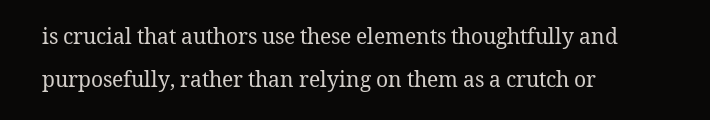is crucial that authors use these elements thoughtfully and purposefully, rather than relying on them as a crutch or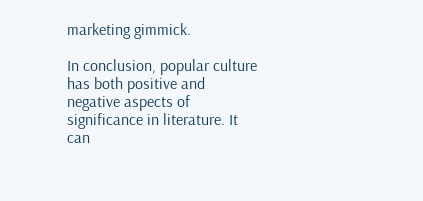marketing gimmick.

In conclusion, popular culture has both positive and negative aspects of significance in literature. It can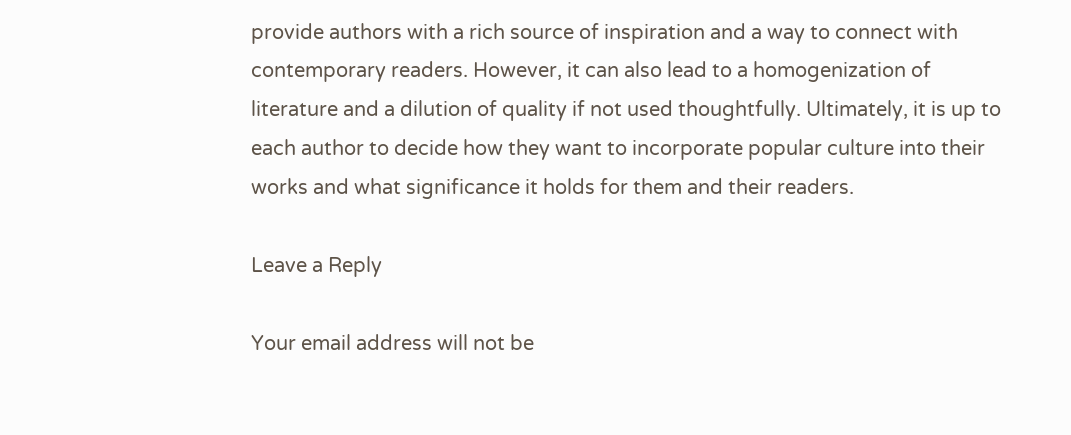provide authors with a rich source of inspiration and a way to connect with contemporary readers. However, it can also lead to a homogenization of literature and a dilution of quality if not used thoughtfully. Ultimately, it is up to each author to decide how they want to incorporate popular culture into their works and what significance it holds for them and their readers.

Leave a Reply

Your email address will not be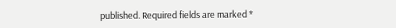published. Required fields are marked *